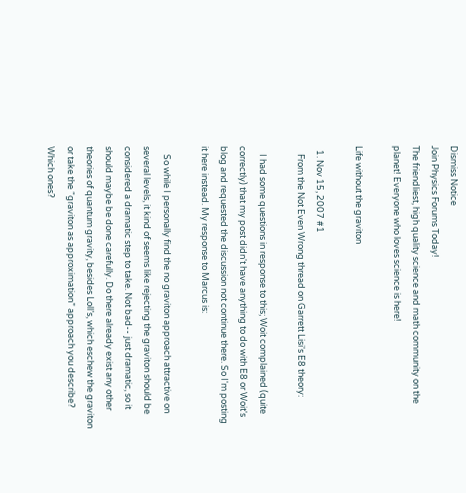Dismiss Notice
Join Physics Forums Today!
The friendliest, high quality science and math community on the planet! Everyone who loves science is here!

Life without the graviton

  1. Nov 15, 2007 #1
    From the Not Even Wrong thread on Garrett Lisi's E8 theory:

    I had some questions in response to this; Woit complained (quite correctly) that my post didn't have anything to do with E8 or Woit's blog and requested the discussion not continue there. So I'm posting it here instead. My response to Marcus is:

    So while I personally find the no graviton approach attractive on several levels, it kind of seems like rejecting the graviton should be considered a dramatic step to take. Not bad-- just dramatic, so it should maybe be done carefully. Do there already exist any other theories of quantum gravity, besides Loll’s, which eschew the graviton or take the “graviton as approximation” approach you describe? Which ones?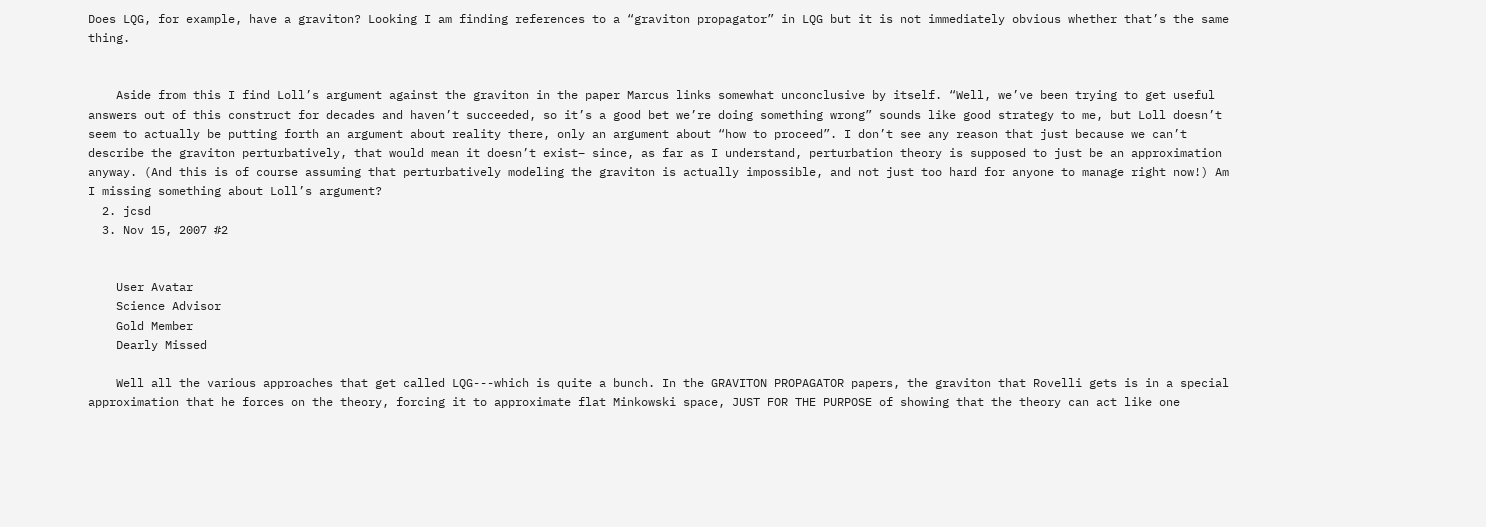Does LQG, for example, have a graviton? Looking I am finding references to a “graviton propagator” in LQG but it is not immediately obvious whether that’s the same thing.


    Aside from this I find Loll’s argument against the graviton in the paper Marcus links somewhat unconclusive by itself. “Well, we’ve been trying to get useful answers out of this construct for decades and haven’t succeeded, so it’s a good bet we’re doing something wrong” sounds like good strategy to me, but Loll doesn’t seem to actually be putting forth an argument about reality there, only an argument about “how to proceed”. I don’t see any reason that just because we can’t describe the graviton perturbatively, that would mean it doesn’t exist– since, as far as I understand, perturbation theory is supposed to just be an approximation anyway. (And this is of course assuming that perturbatively modeling the graviton is actually impossible, and not just too hard for anyone to manage right now!) Am I missing something about Loll’s argument?
  2. jcsd
  3. Nov 15, 2007 #2


    User Avatar
    Science Advisor
    Gold Member
    Dearly Missed

    Well all the various approaches that get called LQG---which is quite a bunch. In the GRAVITON PROPAGATOR papers, the graviton that Rovelli gets is in a special approximation that he forces on the theory, forcing it to approximate flat Minkowski space, JUST FOR THE PURPOSE of showing that the theory can act like one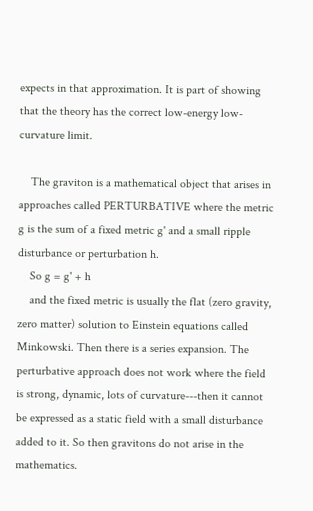expects in that approximation. It is part of showing that the theory has the correct low-energy low-curvature limit.

    The graviton is a mathematical object that arises in approaches called PERTURBATIVE where the metric g is the sum of a fixed metric g' and a small ripple disturbance or perturbation h.
    So g = g' + h
    and the fixed metric is usually the flat (zero gravity, zero matter) solution to Einstein equations called Minkowski. Then there is a series expansion. The perturbative approach does not work where the field is strong, dynamic, lots of curvature---then it cannot be expressed as a static field with a small disturbance added to it. So then gravitons do not arise in the mathematics.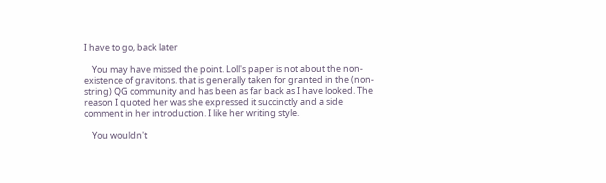I have to go, back later

    You may have missed the point. Loll's paper is not about the non-existence of gravitons. that is generally taken for granted in the (non-string) QG community and has been as far back as I have looked. The reason I quoted her was she expressed it succinctly and a side comment in her introduction. I like her writing style.

    You wouldn't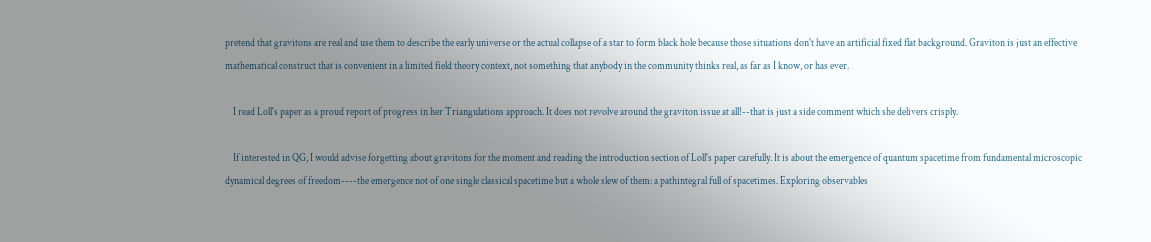pretend that gravitons are real and use them to describe the early universe or the actual collapse of a star to form black hole because those situations don't have an artificial fixed flat background. Graviton is just an effective mathematical construct that is convenient in a limited field theory context, not something that anybody in the community thinks real, as far as I know, or has ever.

    I read Loll's paper as a proud report of progress in her Triangulations approach. It does not revolve around the graviton issue at all!--that is just a side comment which she delivers crisply.

    If interested in QG, I would advise forgetting about gravitons for the moment and reading the introduction section of Loll's paper carefully. It is about the emergence of quantum spacetime from fundamental microscopic dynamical degrees of freedom----the emergence not of one single classical spacetime but a whole slew of them: a pathintegral full of spacetimes. Exploring observables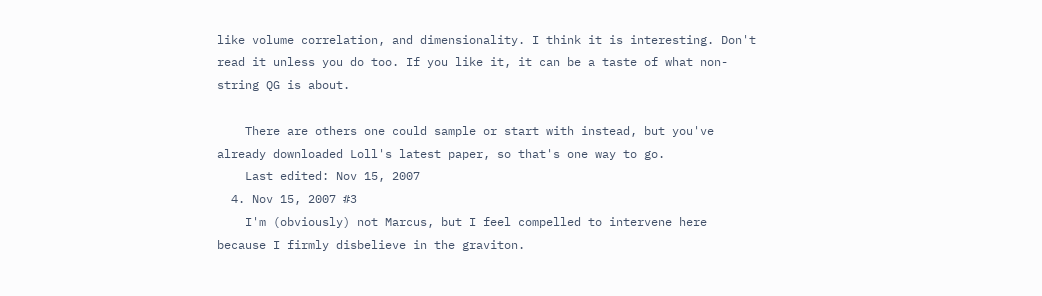like volume correlation, and dimensionality. I think it is interesting. Don't read it unless you do too. If you like it, it can be a taste of what non-string QG is about.

    There are others one could sample or start with instead, but you've already downloaded Loll's latest paper, so that's one way to go.
    Last edited: Nov 15, 2007
  4. Nov 15, 2007 #3
    I'm (obviously) not Marcus, but I feel compelled to intervene here because I firmly disbelieve in the graviton.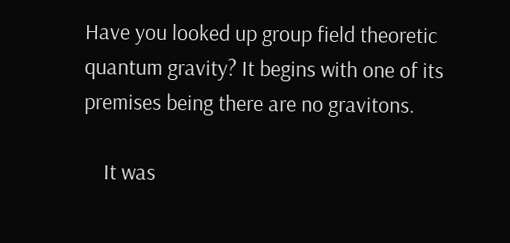Have you looked up group field theoretic quantum gravity? It begins with one of its premises being there are no gravitons.

    It was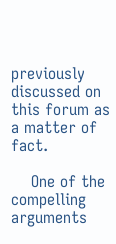previously discussed on this forum as a matter of fact.

    One of the compelling arguments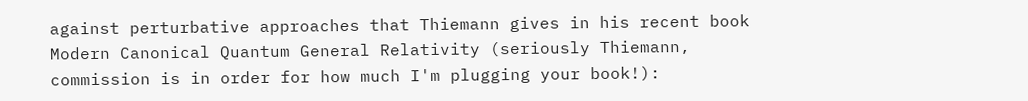against perturbative approaches that Thiemann gives in his recent book Modern Canonical Quantum General Relativity (seriously Thiemann, commission is in order for how much I'm plugging your book!):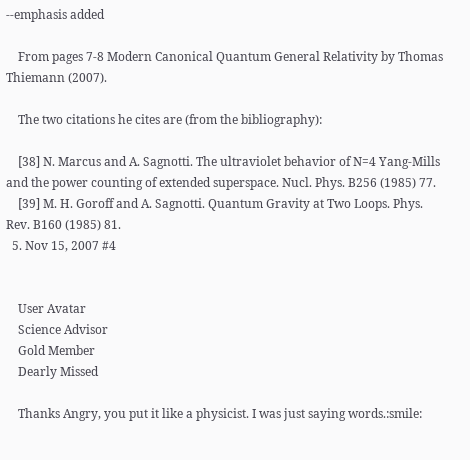--emphasis added

    From pages 7-8 Modern Canonical Quantum General Relativity by Thomas Thiemann (2007).

    The two citations he cites are (from the bibliography):

    [38] N. Marcus and A. Sagnotti. The ultraviolet behavior of N=4 Yang-Mills and the power counting of extended superspace. Nucl. Phys. B256 (1985) 77.
    [39] M. H. Goroff and A. Sagnotti. Quantum Gravity at Two Loops. Phys. Rev. B160 (1985) 81.
  5. Nov 15, 2007 #4


    User Avatar
    Science Advisor
    Gold Member
    Dearly Missed

    Thanks Angry, you put it like a physicist. I was just saying words.:smile: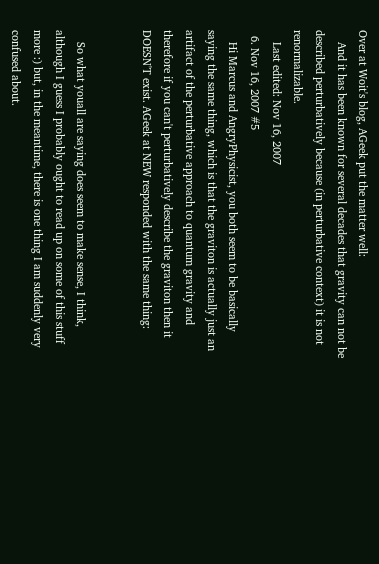Over at Woit's blog, AGeek put the matter well:
    And it has been known for several decades that gravity can not be described perturbatively because (in perturbative context) it is not renormalizable.
    Last edited: Nov 16, 2007
  6. Nov 16, 2007 #5
    Hi Marcus and AngryPhysicist, you both seem to be basically saying the same thing, which is that the graviton is actually just an artifact of the perturbative approach to quantum gravity and therefore if you can't perturbatively describe the graviton then it DOESN'T exist. AGeek at NEW responded with the same thing:


    So what youall are saying does seem to make sense, I think, although I guess I probably ought to read up on some of this stuff more :) but, in the meantime, there is one thing I am suddenly very confused about.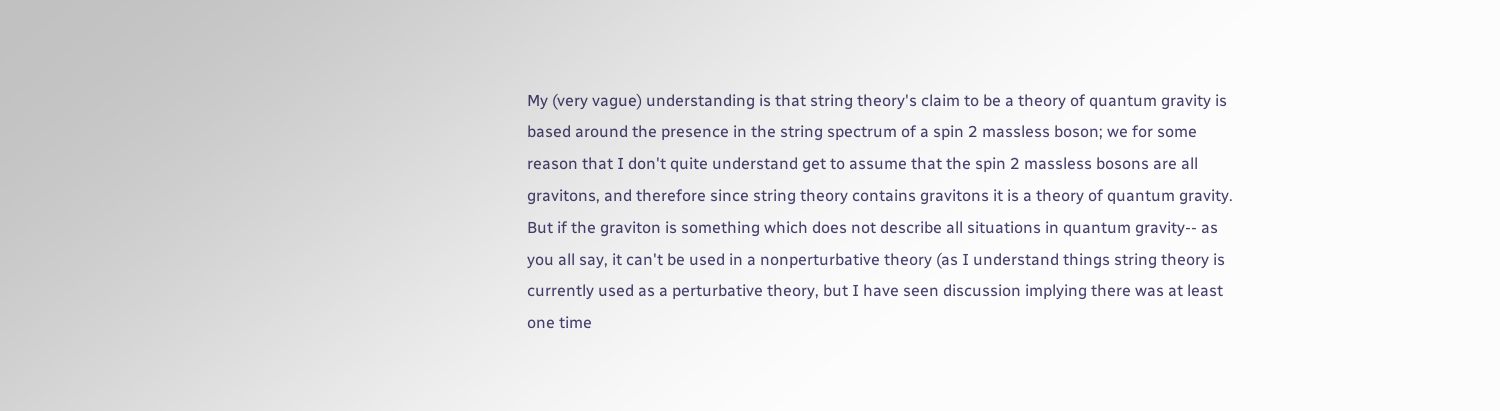My (very vague) understanding is that string theory's claim to be a theory of quantum gravity is based around the presence in the string spectrum of a spin 2 massless boson; we for some reason that I don't quite understand get to assume that the spin 2 massless bosons are all gravitons, and therefore since string theory contains gravitons it is a theory of quantum gravity. But if the graviton is something which does not describe all situations in quantum gravity-- as you all say, it can't be used in a nonperturbative theory (as I understand things string theory is currently used as a perturbative theory, but I have seen discussion implying there was at least one time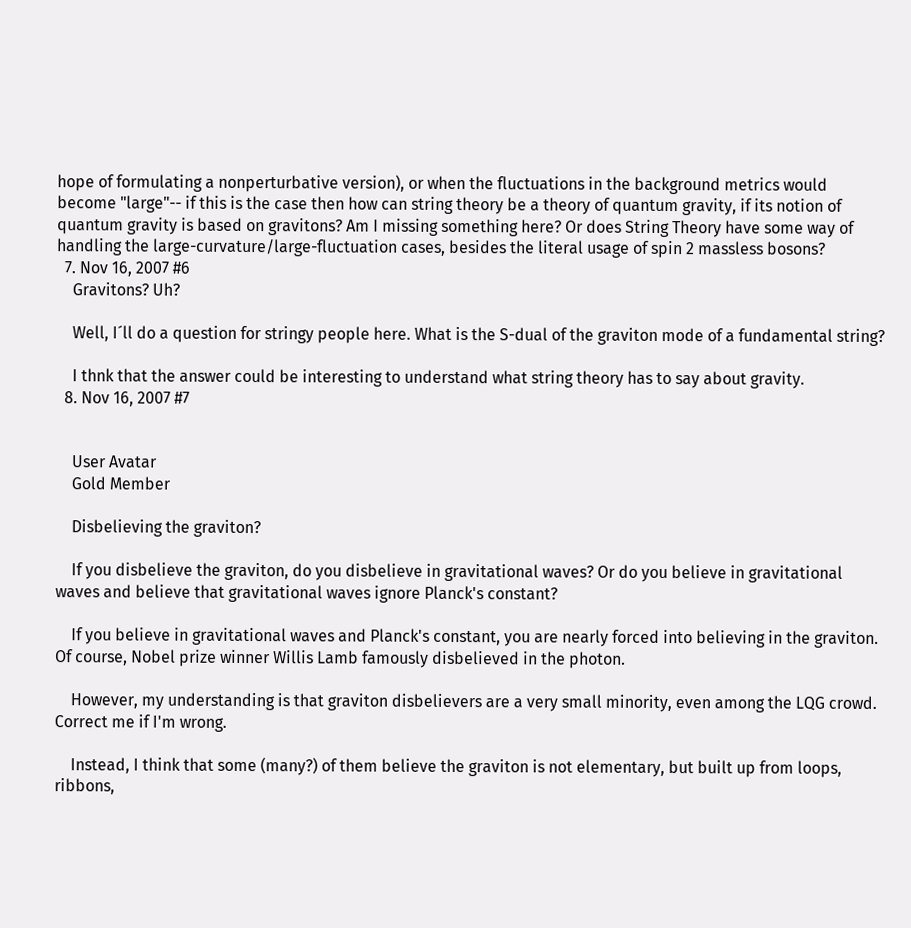hope of formulating a nonperturbative version), or when the fluctuations in the background metrics would become "large"-- if this is the case then how can string theory be a theory of quantum gravity, if its notion of quantum gravity is based on gravitons? Am I missing something here? Or does String Theory have some way of handling the large-curvature/large-fluctuation cases, besides the literal usage of spin 2 massless bosons?
  7. Nov 16, 2007 #6
    Gravitons? Uh?

    Well, I´ll do a question for stringy people here. What is the S-dual of the graviton mode of a fundamental string?

    I thnk that the answer could be interesting to understand what string theory has to say about gravity.
  8. Nov 16, 2007 #7


    User Avatar
    Gold Member

    Disbelieving the graviton?

    If you disbelieve the graviton, do you disbelieve in gravitational waves? Or do you believe in gravitational waves and believe that gravitational waves ignore Planck's constant?

    If you believe in gravitational waves and Planck's constant, you are nearly forced into believing in the graviton. Of course, Nobel prize winner Willis Lamb famously disbelieved in the photon.

    However, my understanding is that graviton disbelievers are a very small minority, even among the LQG crowd. Correct me if I'm wrong.

    Instead, I think that some (many?) of them believe the graviton is not elementary, but built up from loops, ribbons,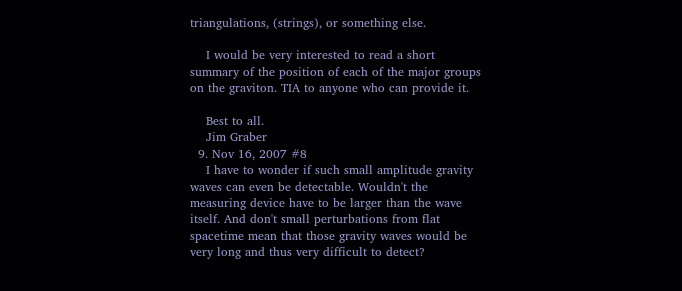triangulations, (strings), or something else.

    I would be very interested to read a short summary of the position of each of the major groups on the graviton. TIA to anyone who can provide it.

    Best to all.
    Jim Graber
  9. Nov 16, 2007 #8
    I have to wonder if such small amplitude gravity waves can even be detectable. Wouldn't the measuring device have to be larger than the wave itself. And don't small perturbations from flat spacetime mean that those gravity waves would be very long and thus very difficult to detect?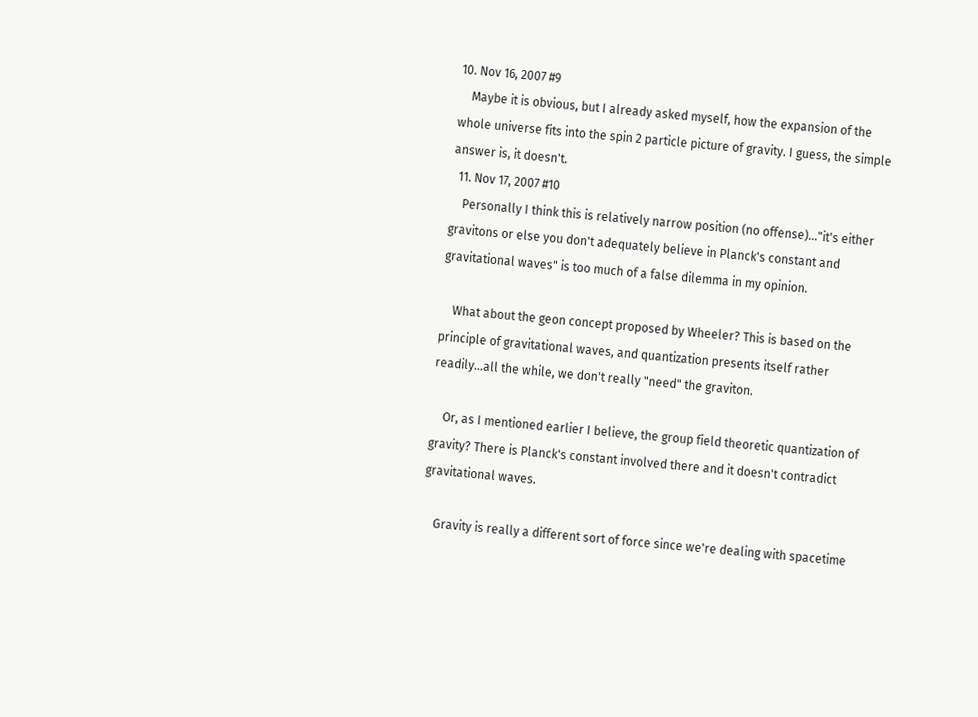10. Nov 16, 2007 #9
    Maybe it is obvious, but I already asked myself, how the expansion of the whole universe fits into the spin 2 particle picture of gravity. I guess, the simple answer is, it doesn't.
  11. Nov 17, 2007 #10
    Personally I think this is relatively narrow position (no offense)..."it's either gravitons or else you don't adequately believe in Planck's constant and gravitational waves" is too much of a false dilemma in my opinion.

    What about the geon concept proposed by Wheeler? This is based on the principle of gravitational waves, and quantization presents itself rather readily...all the while, we don't really "need" the graviton.

    Or, as I mentioned earlier I believe, the group field theoretic quantization of gravity? There is Planck's constant involved there and it doesn't contradict gravitational waves.

    Gravity is really a different sort of force since we're dealing with spacetime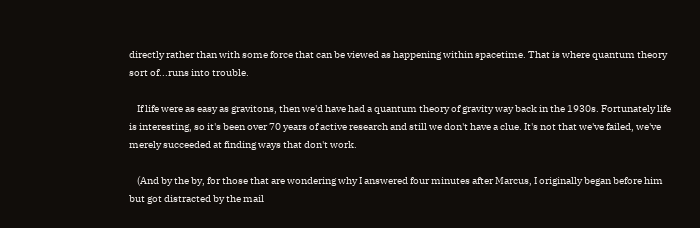directly rather than with some force that can be viewed as happening within spacetime. That is where quantum theory sort of...runs into trouble.

    If life were as easy as gravitons, then we'd have had a quantum theory of gravity way back in the 1930s. Fortunately life is interesting, so it's been over 70 years of active research and still we don't have a clue. It's not that we've failed, we've merely succeeded at finding ways that don't work.

    (And by the by, for those that are wondering why I answered four minutes after Marcus, I originally began before him but got distracted by the mail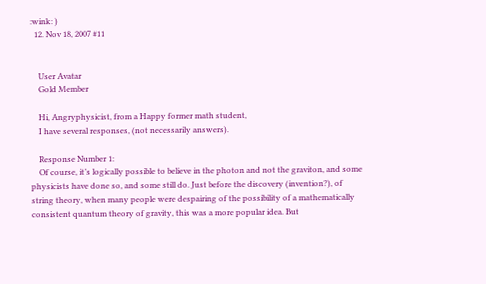:wink: )
  12. Nov 18, 2007 #11


    User Avatar
    Gold Member

    Hi, Angryphysicist, from a Happy former math student,
    I have several responses, (not necessarily answers).

    Response Number 1:
    Of course, it’s logically possible to believe in the photon and not the graviton, and some physicists have done so, and some still do. Just before the discovery (invention?), of string theory, when many people were despairing of the possibility of a mathematically consistent quantum theory of gravity, this was a more popular idea. But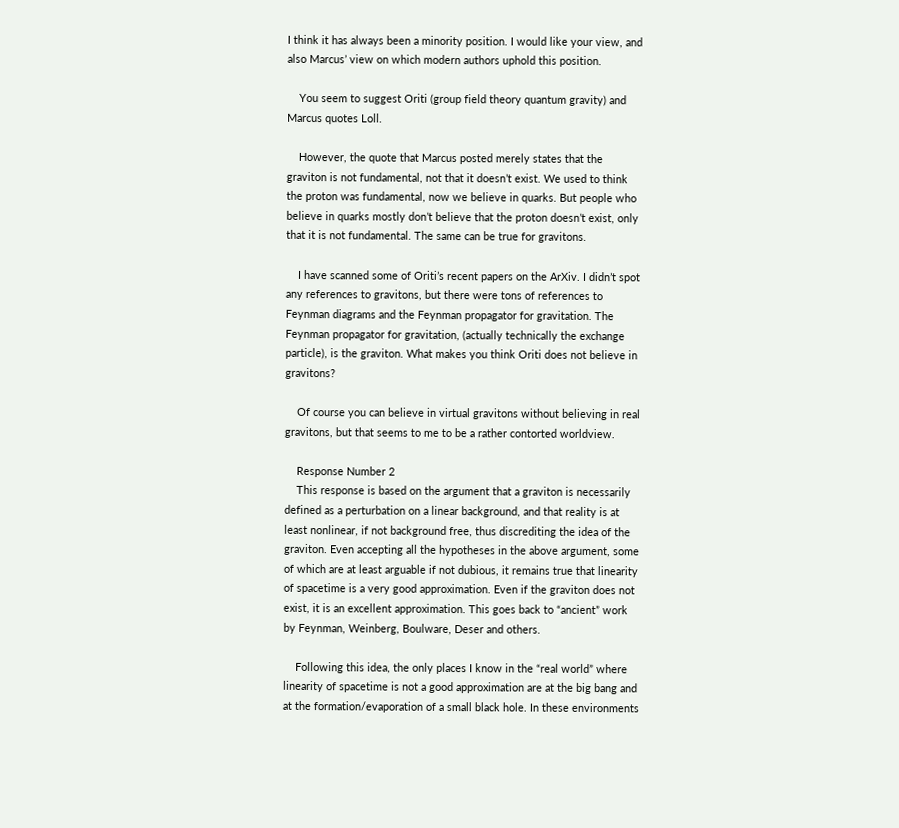I think it has always been a minority position. I would like your view, and also Marcus’ view on which modern authors uphold this position.

    You seem to suggest Oriti (group field theory quantum gravity) and Marcus quotes Loll.

    However, the quote that Marcus posted merely states that the graviton is not fundamental, not that it doesn’t exist. We used to think the proton was fundamental, now we believe in quarks. But people who believe in quarks mostly don’t believe that the proton doesn’t exist, only that it is not fundamental. The same can be true for gravitons.

    I have scanned some of Oriti’s recent papers on the ArXiv. I didn’t spot any references to gravitons, but there were tons of references to Feynman diagrams and the Feynman propagator for gravitation. The Feynman propagator for gravitation, (actually technically the exchange particle), is the graviton. What makes you think Oriti does not believe in gravitons?

    Of course you can believe in virtual gravitons without believing in real gravitons, but that seems to me to be a rather contorted worldview.

    Response Number 2
    This response is based on the argument that a graviton is necessarily defined as a perturbation on a linear background, and that reality is at least nonlinear, if not background free, thus discrediting the idea of the graviton. Even accepting all the hypotheses in the above argument, some of which are at least arguable if not dubious, it remains true that linearity of spacetime is a very good approximation. Even if the graviton does not exist, it is an excellent approximation. This goes back to “ancient” work by Feynman, Weinberg, Boulware, Deser and others.

    Following this idea, the only places I know in the “real world” where linearity of spacetime is not a good approximation are at the big bang and at the formation/evaporation of a small black hole. In these environments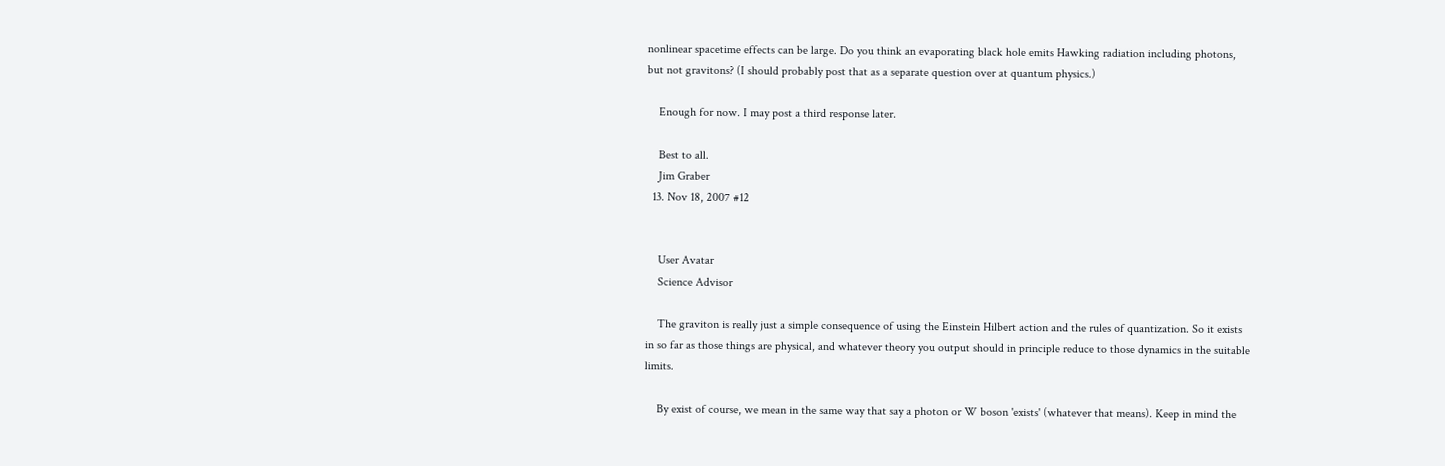nonlinear spacetime effects can be large. Do you think an evaporating black hole emits Hawking radiation including photons, but not gravitons? (I should probably post that as a separate question over at quantum physics.)

    Enough for now. I may post a third response later.

    Best to all.
    Jim Graber
  13. Nov 18, 2007 #12


    User Avatar
    Science Advisor

    The graviton is really just a simple consequence of using the Einstein Hilbert action and the rules of quantization. So it exists in so far as those things are physical, and whatever theory you output should in principle reduce to those dynamics in the suitable limits.

    By exist of course, we mean in the same way that say a photon or W boson 'exists' (whatever that means). Keep in mind the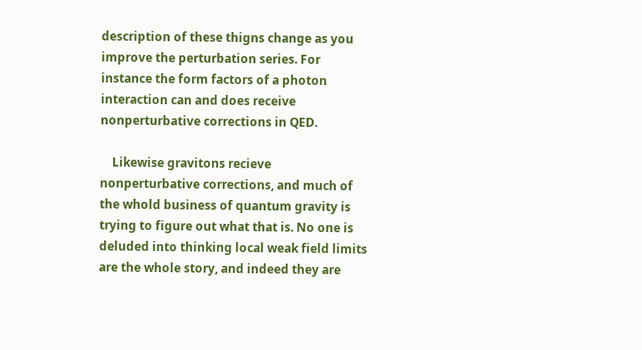description of these thigns change as you improve the perturbation series. For instance the form factors of a photon interaction can and does receive nonperturbative corrections in QED.

    Likewise gravitons recieve nonperturbative corrections, and much of the whold business of quantum gravity is trying to figure out what that is. No one is deluded into thinking local weak field limits are the whole story, and indeed they are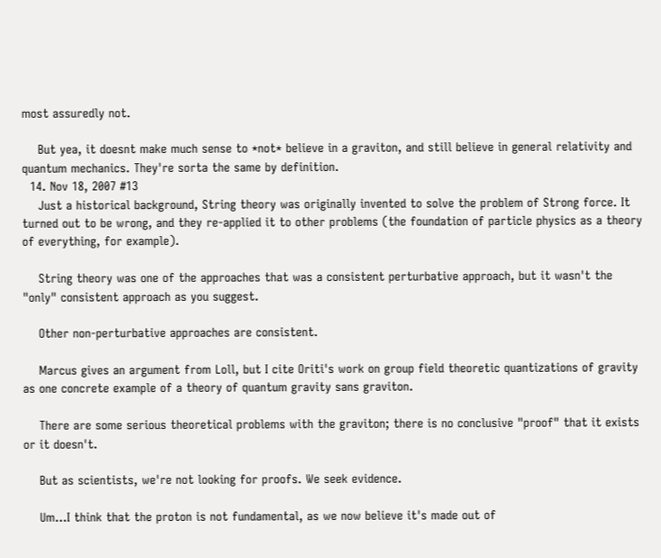most assuredly not.

    But yea, it doesnt make much sense to *not* believe in a graviton, and still believe in general relativity and quantum mechanics. They're sorta the same by definition.
  14. Nov 18, 2007 #13
    Just a historical background, String theory was originally invented to solve the problem of Strong force. It turned out to be wrong, and they re-applied it to other problems (the foundation of particle physics as a theory of everything, for example).

    String theory was one of the approaches that was a consistent perturbative approach, but it wasn't the "only" consistent approach as you suggest.

    Other non-perturbative approaches are consistent.

    Marcus gives an argument from Loll, but I cite Oriti's work on group field theoretic quantizations of gravity as one concrete example of a theory of quantum gravity sans graviton.

    There are some serious theoretical problems with the graviton; there is no conclusive "proof" that it exists or it doesn't.

    But as scientists, we're not looking for proofs. We seek evidence.

    Um...I think that the proton is not fundamental, as we now believe it's made out of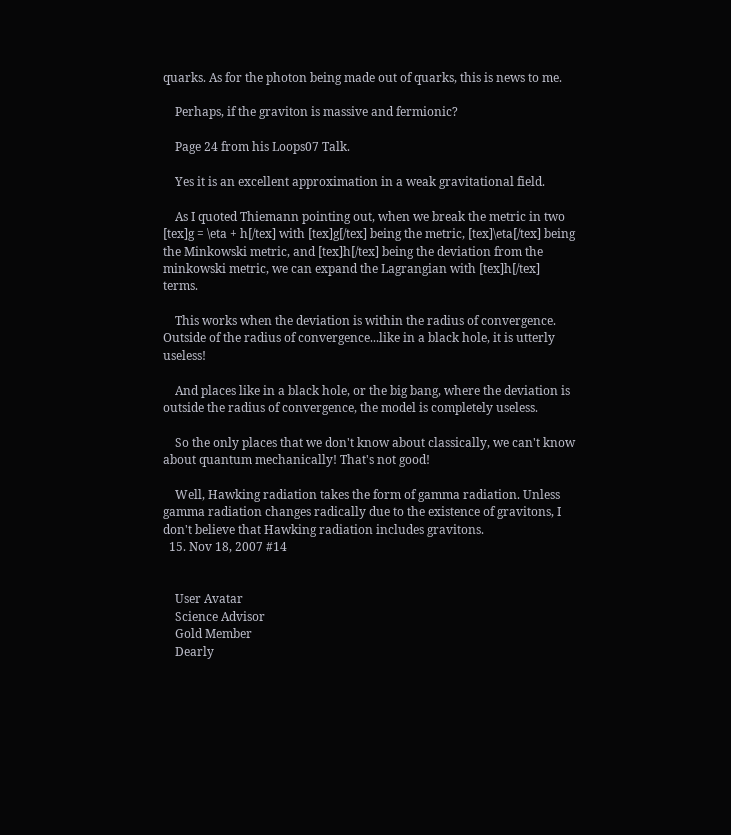quarks. As for the photon being made out of quarks, this is news to me.

    Perhaps, if the graviton is massive and fermionic?

    Page 24 from his Loops07 Talk.

    Yes it is an excellent approximation in a weak gravitational field.

    As I quoted Thiemann pointing out, when we break the metric in two [tex]g = \eta + h[/tex] with [tex]g[/tex] being the metric, [tex]\eta[/tex] being the Minkowski metric, and [tex]h[/tex] being the deviation from the minkowski metric, we can expand the Lagrangian with [tex]h[/tex] terms.

    This works when the deviation is within the radius of convergence. Outside of the radius of convergence...like in a black hole, it is utterly useless!

    And places like in a black hole, or the big bang, where the deviation is outside the radius of convergence, the model is completely useless.

    So the only places that we don't know about classically, we can't know about quantum mechanically! That's not good!

    Well, Hawking radiation takes the form of gamma radiation. Unless gamma radiation changes radically due to the existence of gravitons, I don't believe that Hawking radiation includes gravitons.
  15. Nov 18, 2007 #14


    User Avatar
    Science Advisor
    Gold Member
    Dearly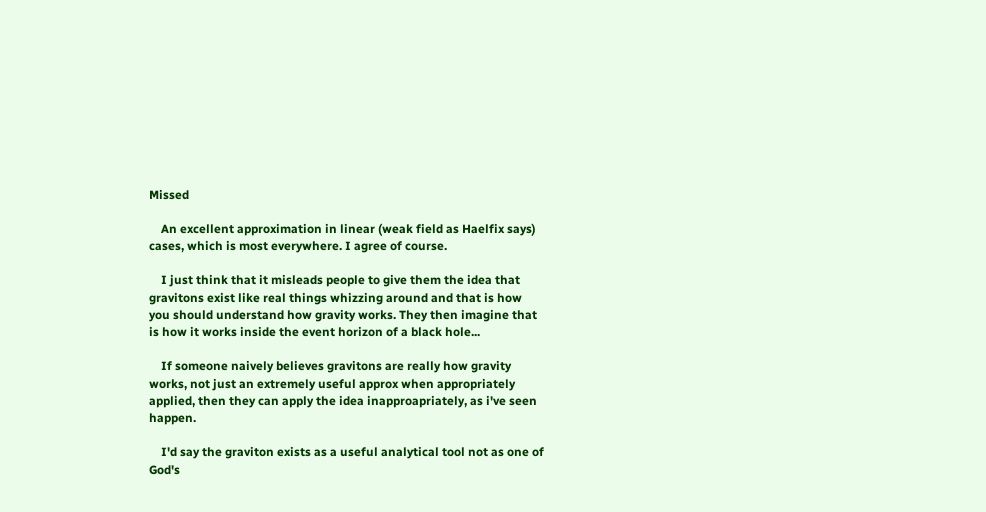Missed

    An excellent approximation in linear (weak field as Haelfix says) cases, which is most everywhere. I agree of course.

    I just think that it misleads people to give them the idea that gravitons exist like real things whizzing around and that is how you should understand how gravity works. They then imagine that is how it works inside the event horizon of a black hole...

    If someone naively believes gravitons are really how gravity works, not just an extremely useful approx when appropriately applied, then they can apply the idea inapproapriately, as i've seen happen.

    I'd say the graviton exists as a useful analytical tool not as one of God's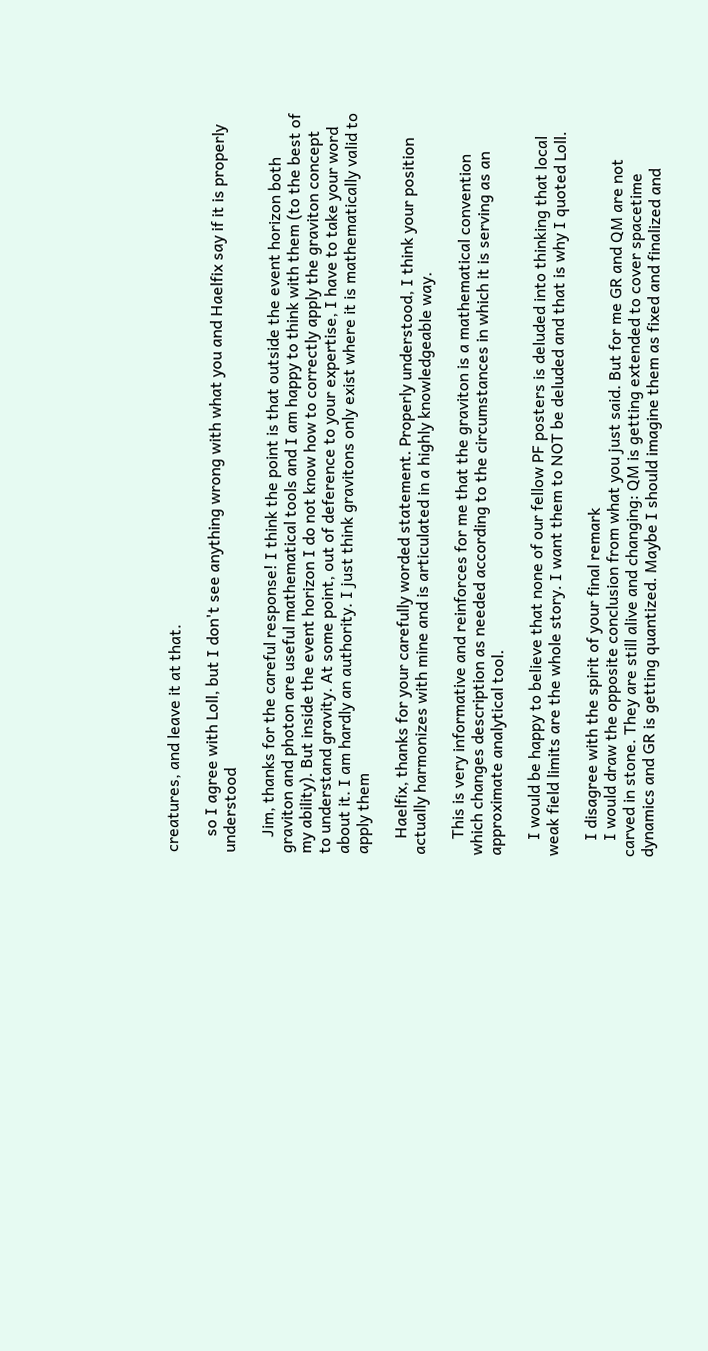creatures, and leave it at that.

    so I agree with Loll, but I don't see anything wrong with what you and Haelfix say if it is properly understood

    Jim, thanks for the careful response! I think the point is that outside the event horizon both graviton and photon are useful mathematical tools and I am happy to think with them (to the best of my ability). But inside the event horizon I do not know how to correctly apply the graviton concept to understand gravity. At some point, out of deference to your expertise, I have to take your word about it. I am hardly an authority. I just think gravitons only exist where it is mathematically valid to apply them

    Haelfix, thanks for your carefully worded statement. Properly understood, I think your position actually harmonizes with mine and is articulated in a highly knowledgeable way.

    This is very informative and reinforces for me that the graviton is a mathematical convention which changes description as needed according to the circumstances in which it is serving as an approximate analytical tool.

    I would be happy to believe that none of our fellow PF posters is deluded into thinking that local weak field limits are the whole story. I want them to NOT be deluded and that is why I quoted Loll.

    I disagree with the spirit of your final remark
    I would draw the opposite conclusion from what you just said. But for me GR and QM are not carved in stone. They are still alive and changing: QM is getting extended to cover spacetime dynamics and GR is getting quantized. Maybe I should imagine them as fixed and finalized and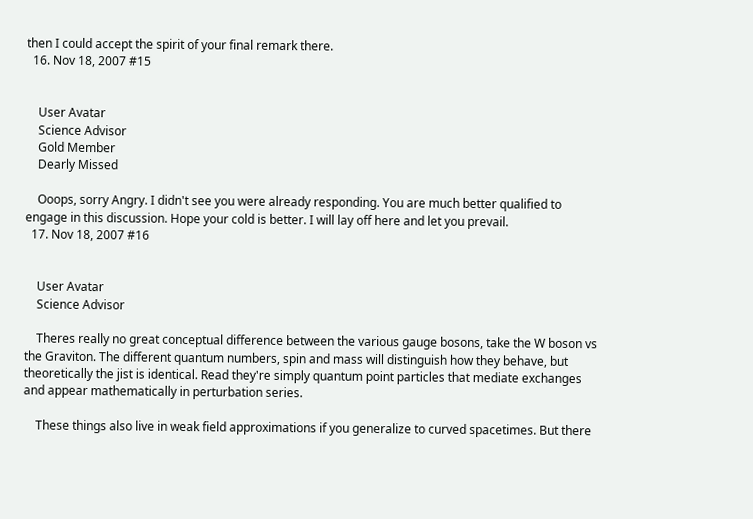then I could accept the spirit of your final remark there.
  16. Nov 18, 2007 #15


    User Avatar
    Science Advisor
    Gold Member
    Dearly Missed

    Ooops, sorry Angry. I didn't see you were already responding. You are much better qualified to engage in this discussion. Hope your cold is better. I will lay off here and let you prevail.
  17. Nov 18, 2007 #16


    User Avatar
    Science Advisor

    Theres really no great conceptual difference between the various gauge bosons, take the W boson vs the Graviton. The different quantum numbers, spin and mass will distinguish how they behave, but theoretically the jist is identical. Read they're simply quantum point particles that mediate exchanges and appear mathematically in perturbation series.

    These things also live in weak field approximations if you generalize to curved spacetimes. But there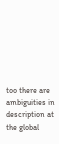too there are ambiguities in description at the global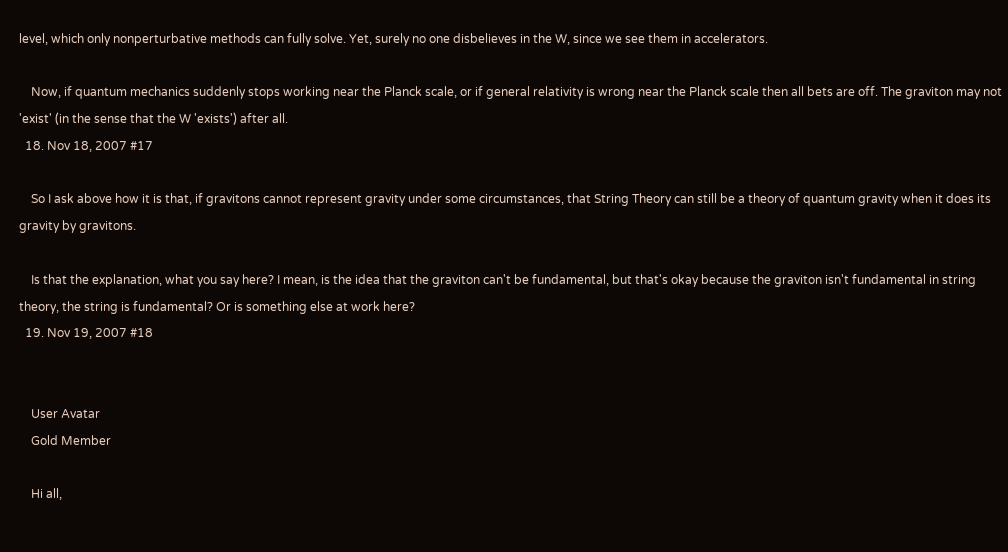level, which only nonperturbative methods can fully solve. Yet, surely no one disbelieves in the W, since we see them in accelerators.

    Now, if quantum mechanics suddenly stops working near the Planck scale, or if general relativity is wrong near the Planck scale then all bets are off. The graviton may not 'exist' (in the sense that the W 'exists') after all.
  18. Nov 18, 2007 #17

    So I ask above how it is that, if gravitons cannot represent gravity under some circumstances, that String Theory can still be a theory of quantum gravity when it does its gravity by gravitons.

    Is that the explanation, what you say here? I mean, is the idea that the graviton can't be fundamental, but that's okay because the graviton isn't fundamental in string theory, the string is fundamental? Or is something else at work here?
  19. Nov 19, 2007 #18


    User Avatar
    Gold Member

    Hi all,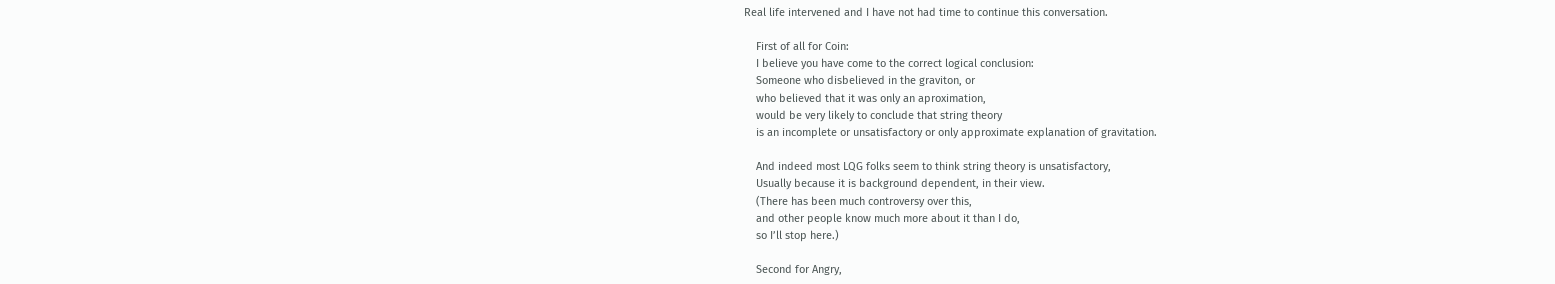Real life intervened and I have not had time to continue this conversation.

    First of all for Coin:
    I believe you have come to the correct logical conclusion:
    Someone who disbelieved in the graviton, or
    who believed that it was only an aproximation,
    would be very likely to conclude that string theory
    is an incomplete or unsatisfactory or only approximate explanation of gravitation.

    And indeed most LQG folks seem to think string theory is unsatisfactory,
    Usually because it is background dependent, in their view.
    (There has been much controversy over this,
    and other people know much more about it than I do,
    so I’ll stop here.)

    Second for Angry,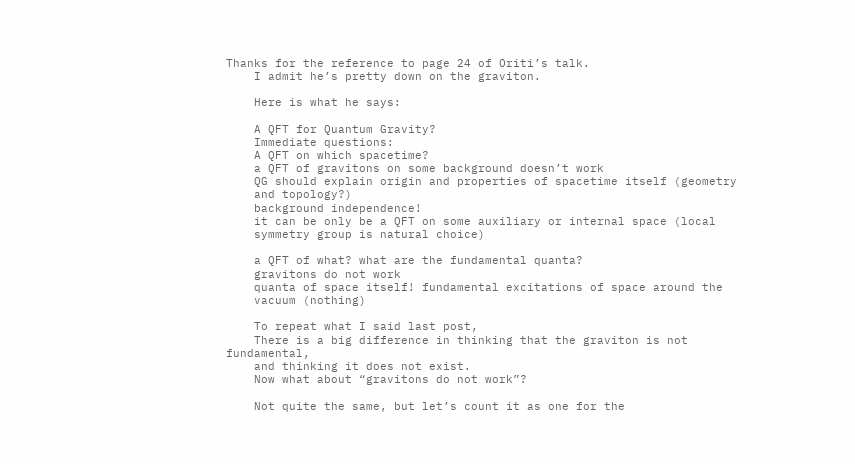Thanks for the reference to page 24 of Oriti’s talk.
    I admit he’s pretty down on the graviton.

    Here is what he says:

    A QFT for Quantum Gravity?
    Immediate questions:
    A QFT on which spacetime?
    a QFT of gravitons on some background doesn’t work
    QG should explain origin and properties of spacetime itself (geometry
    and topology?)
    background independence!
    it can be only be a QFT on some auxiliary or internal space (local
    symmetry group is natural choice)

    a QFT of what? what are the fundamental quanta?
    gravitons do not work
    quanta of space itself! fundamental excitations of space around the
    vacuum (nothing)

    To repeat what I said last post,
    There is a big difference in thinking that the graviton is not fundamental,
    and thinking it does not exist.
    Now what about “gravitons do not work”?

    Not quite the same, but let’s count it as one for the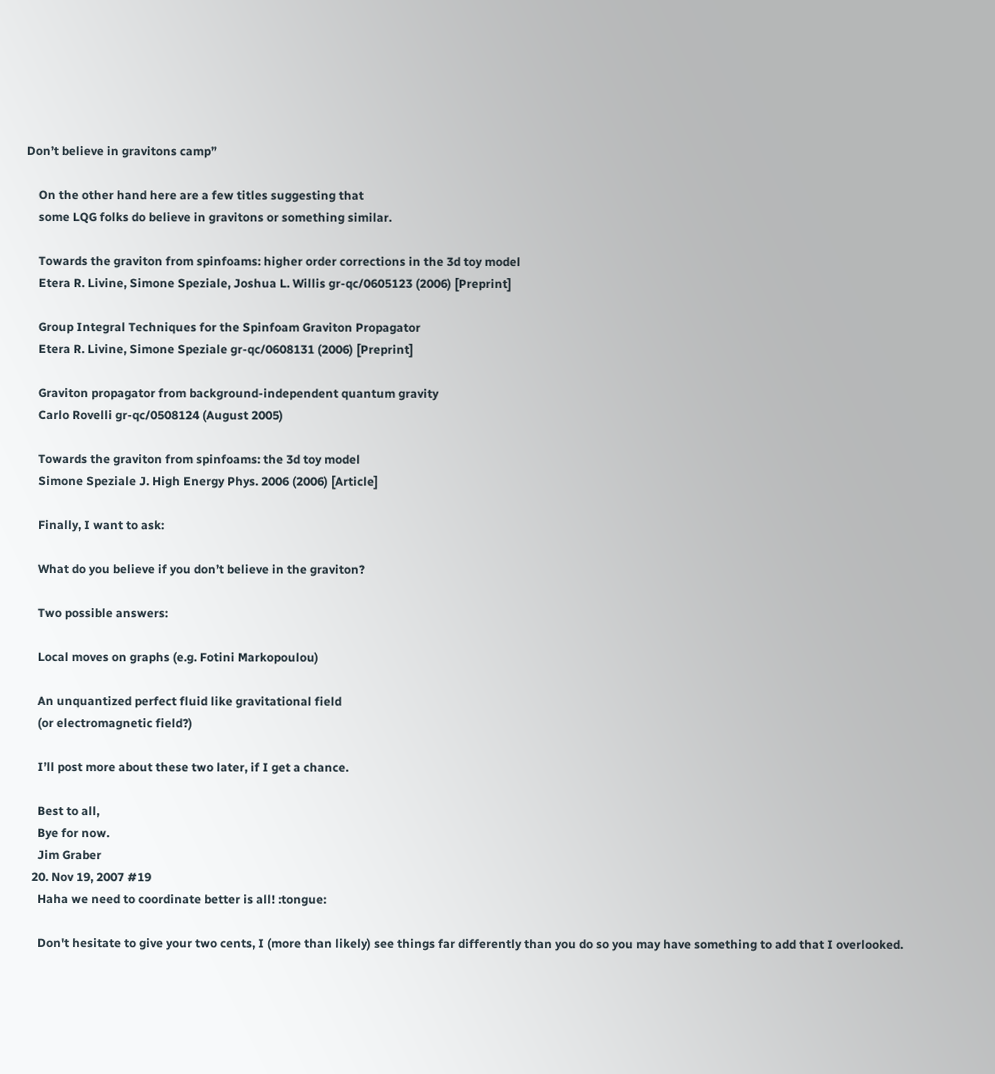Don’t believe in gravitons camp”

    On the other hand here are a few titles suggesting that
    some LQG folks do believe in gravitons or something similar.

    Towards the graviton from spinfoams: higher order corrections in the 3d toy model
    Etera R. Livine, Simone Speziale, Joshua L. Willis gr-qc/0605123 (2006) [Preprint]

    Group Integral Techniques for the Spinfoam Graviton Propagator
    Etera R. Livine, Simone Speziale gr-qc/0608131 (2006) [Preprint]

    Graviton propagator from background-independent quantum gravity
    Carlo Rovelli gr-qc/0508124 (August 2005)

    Towards the graviton from spinfoams: the 3d toy model
    Simone Speziale J. High Energy Phys. 2006 (2006) [Article]

    Finally, I want to ask:

    What do you believe if you don’t believe in the graviton?

    Two possible answers:

    Local moves on graphs (e.g. Fotini Markopoulou)

    An unquantized perfect fluid like gravitational field
    (or electromagnetic field?)

    I’ll post more about these two later, if I get a chance.

    Best to all,
    Bye for now.
    Jim Graber
  20. Nov 19, 2007 #19
    Haha we need to coordinate better is all! :tongue:

    Don't hesitate to give your two cents, I (more than likely) see things far differently than you do so you may have something to add that I overlooked.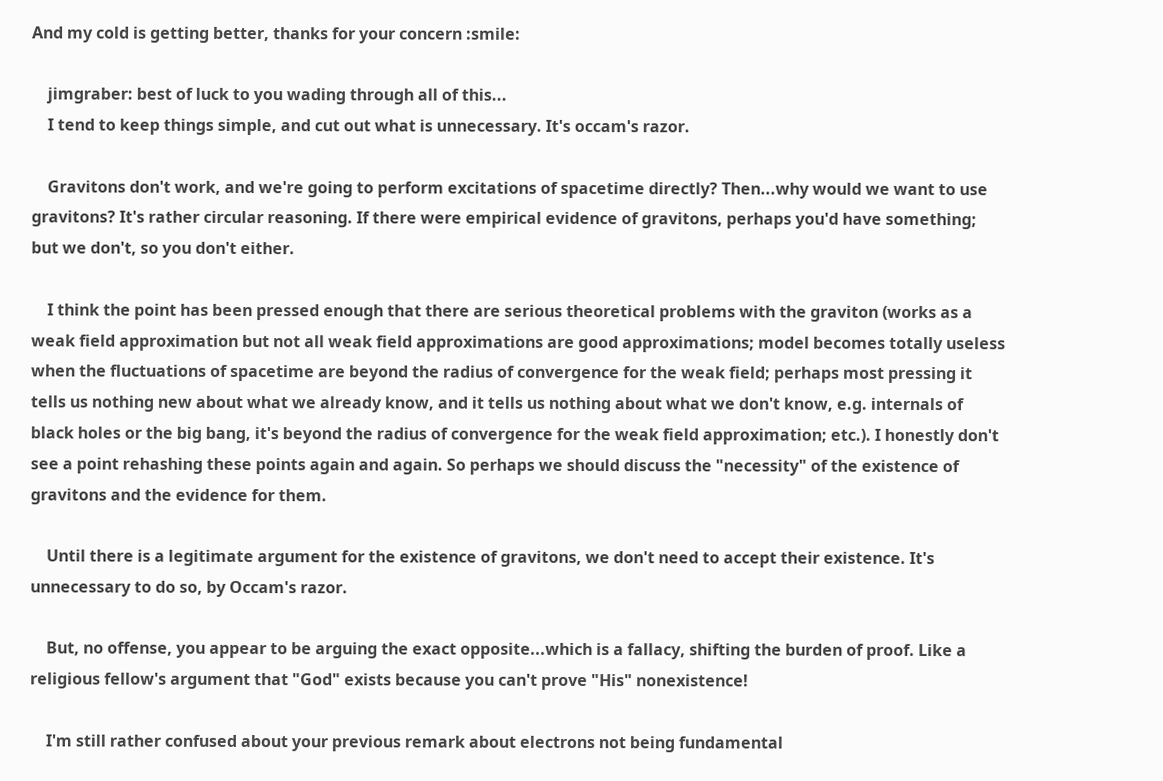And my cold is getting better, thanks for your concern :smile:

    jimgraber: best of luck to you wading through all of this...
    I tend to keep things simple, and cut out what is unnecessary. It's occam's razor.

    Gravitons don't work, and we're going to perform excitations of spacetime directly? Then...why would we want to use gravitons? It's rather circular reasoning. If there were empirical evidence of gravitons, perhaps you'd have something; but we don't, so you don't either.

    I think the point has been pressed enough that there are serious theoretical problems with the graviton (works as a weak field approximation but not all weak field approximations are good approximations; model becomes totally useless when the fluctuations of spacetime are beyond the radius of convergence for the weak field; perhaps most pressing it tells us nothing new about what we already know, and it tells us nothing about what we don't know, e.g. internals of black holes or the big bang, it's beyond the radius of convergence for the weak field approximation; etc.). I honestly don't see a point rehashing these points again and again. So perhaps we should discuss the "necessity" of the existence of gravitons and the evidence for them.

    Until there is a legitimate argument for the existence of gravitons, we don't need to accept their existence. It's unnecessary to do so, by Occam's razor.

    But, no offense, you appear to be arguing the exact opposite...which is a fallacy, shifting the burden of proof. Like a religious fellow's argument that "God" exists because you can't prove "His" nonexistence!

    I'm still rather confused about your previous remark about electrons not being fundamental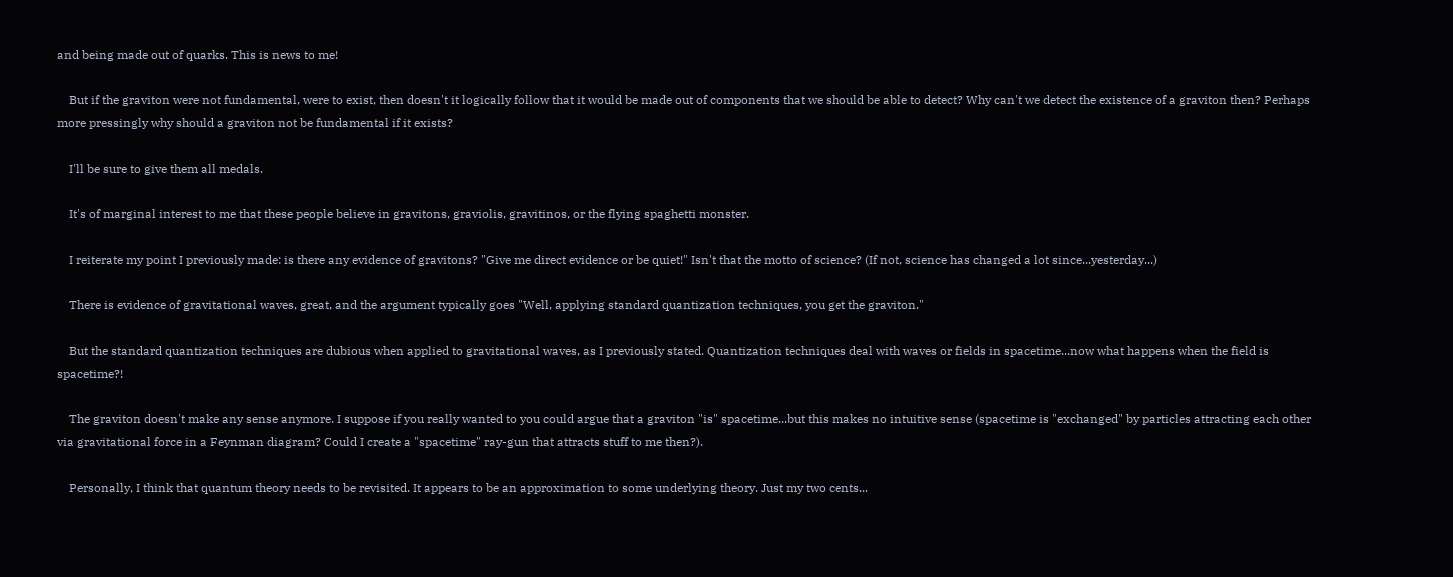and being made out of quarks. This is news to me!

    But if the graviton were not fundamental, were to exist, then doesn't it logically follow that it would be made out of components that we should be able to detect? Why can't we detect the existence of a graviton then? Perhaps more pressingly why should a graviton not be fundamental if it exists?

    I'll be sure to give them all medals.

    It's of marginal interest to me that these people believe in gravitons, graviolis, gravitinos, or the flying spaghetti monster.

    I reiterate my point I previously made: is there any evidence of gravitons? "Give me direct evidence or be quiet!" Isn't that the motto of science? (If not, science has changed a lot since...yesterday...)

    There is evidence of gravitational waves, great, and the argument typically goes "Well, applying standard quantization techniques, you get the graviton."

    But the standard quantization techniques are dubious when applied to gravitational waves, as I previously stated. Quantization techniques deal with waves or fields in spacetime...now what happens when the field is spacetime?!

    The graviton doesn't make any sense anymore. I suppose if you really wanted to you could argue that a graviton "is" spacetime...but this makes no intuitive sense (spacetime is "exchanged" by particles attracting each other via gravitational force in a Feynman diagram? Could I create a "spacetime" ray-gun that attracts stuff to me then?).

    Personally, I think that quantum theory needs to be revisited. It appears to be an approximation to some underlying theory. Just my two cents...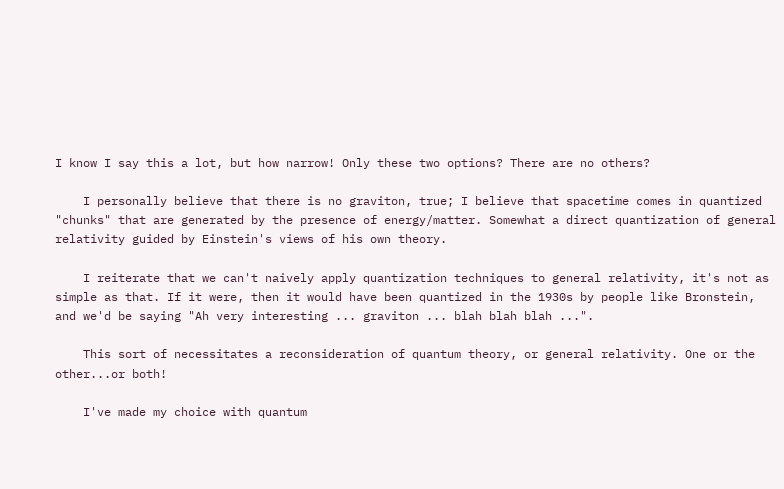I know I say this a lot, but how narrow! Only these two options? There are no others?

    I personally believe that there is no graviton, true; I believe that spacetime comes in quantized "chunks" that are generated by the presence of energy/matter. Somewhat a direct quantization of general relativity guided by Einstein's views of his own theory.

    I reiterate that we can't naively apply quantization techniques to general relativity, it's not as simple as that. If it were, then it would have been quantized in the 1930s by people like Bronstein, and we'd be saying "Ah very interesting ... graviton ... blah blah blah ...".

    This sort of necessitates a reconsideration of quantum theory, or general relativity. One or the other...or both!

    I've made my choice with quantum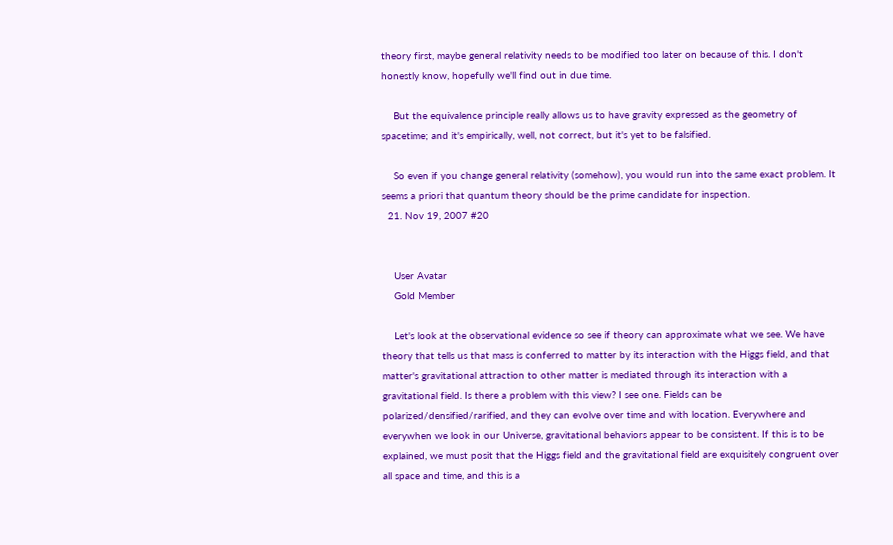theory first, maybe general relativity needs to be modified too later on because of this. I don't honestly know, hopefully we'll find out in due time.

    But the equivalence principle really allows us to have gravity expressed as the geometry of spacetime; and it's empirically, well, not correct, but it's yet to be falsified.

    So even if you change general relativity (somehow), you would run into the same exact problem. It seems a priori that quantum theory should be the prime candidate for inspection.
  21. Nov 19, 2007 #20


    User Avatar
    Gold Member

    Let's look at the observational evidence so see if theory can approximate what we see. We have theory that tells us that mass is conferred to matter by its interaction with the Higgs field, and that matter's gravitational attraction to other matter is mediated through its interaction with a gravitational field. Is there a problem with this view? I see one. Fields can be polarized/densified/rarified, and they can evolve over time and with location. Everywhere and everywhen we look in our Universe, gravitational behaviors appear to be consistent. If this is to be explained, we must posit that the Higgs field and the gravitational field are exquisitely congruent over all space and time, and this is a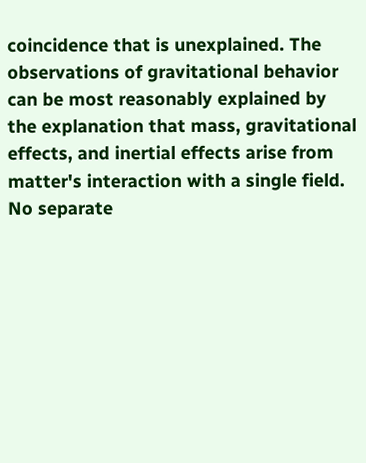coincidence that is unexplained. The observations of gravitational behavior can be most reasonably explained by the explanation that mass, gravitational effects, and inertial effects arise from matter's interaction with a single field. No separate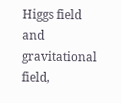Higgs field and gravitational field,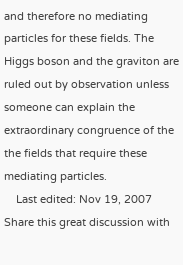and therefore no mediating particles for these fields. The Higgs boson and the graviton are ruled out by observation unless someone can explain the extraordinary congruence of the the fields that require these mediating particles.
    Last edited: Nov 19, 2007
Share this great discussion with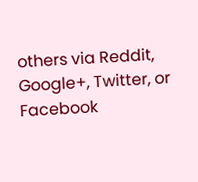others via Reddit, Google+, Twitter, or Facebook